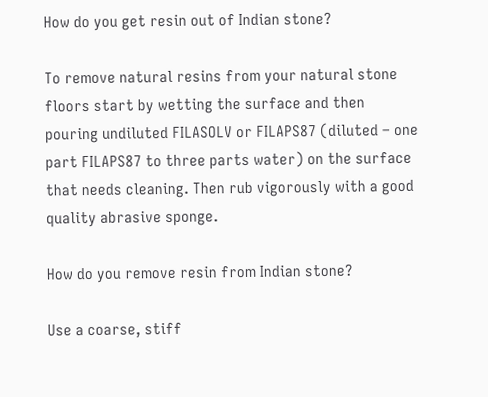How do you get resin out of Indian stone?

To remove natural resins from your natural stone floors start by wetting the surface and then pouring undiluted FILASOLV or FILAPS87 (diluted – one part FILAPS87 to three parts water) on the surface that needs cleaning. Then rub vigorously with a good quality abrasive sponge.

How do you remove resin from Indian stone?

Use a coarse, stiff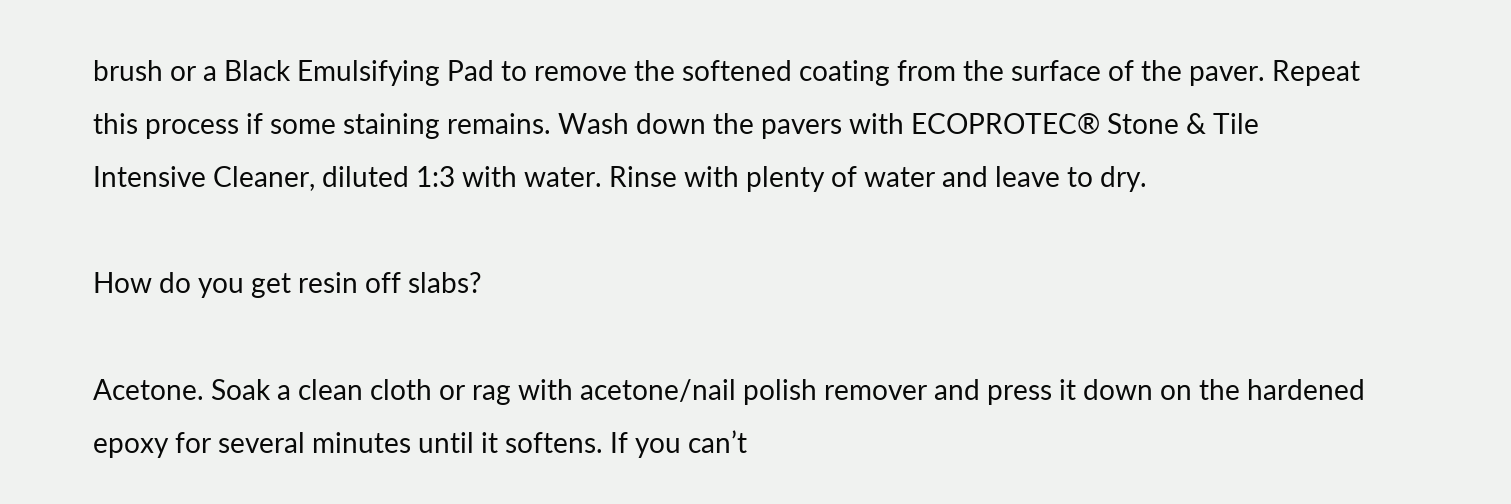brush or a Black Emulsifying Pad to remove the softened coating from the surface of the paver. Repeat this process if some staining remains. Wash down the pavers with ECOPROTEC® Stone & Tile Intensive Cleaner, diluted 1:3 with water. Rinse with plenty of water and leave to dry.

How do you get resin off slabs?

Acetone. Soak a clean cloth or rag with acetone/nail polish remover and press it down on the hardened epoxy for several minutes until it softens. If you can’t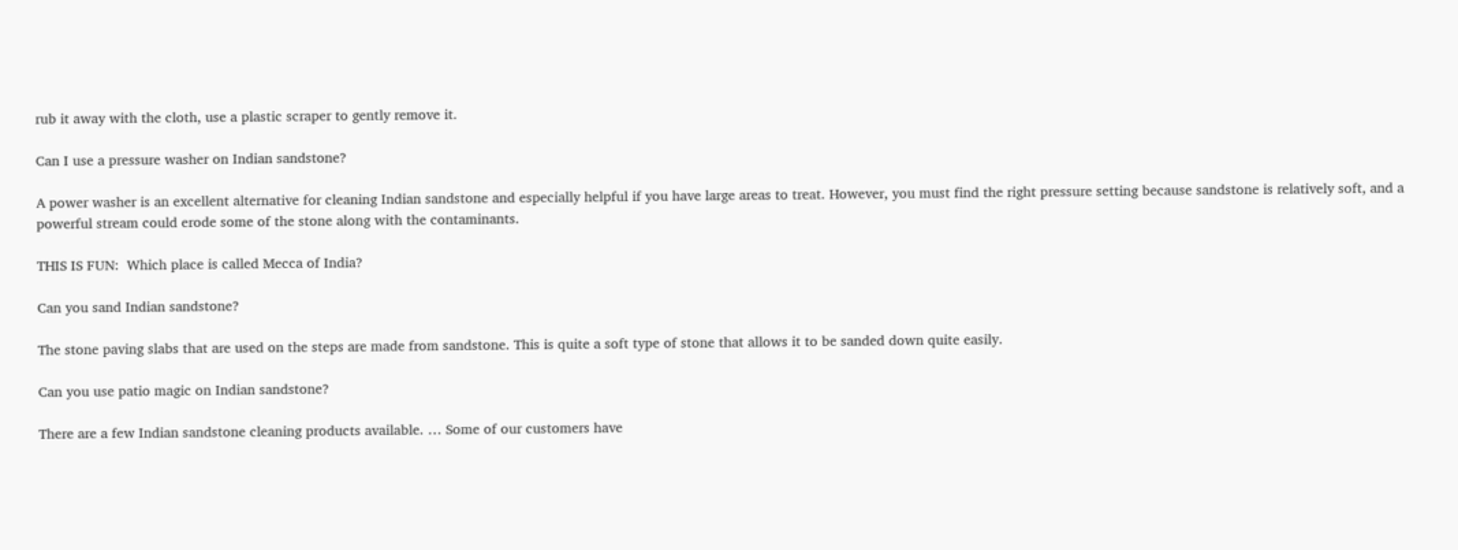rub it away with the cloth, use a plastic scraper to gently remove it.

Can I use a pressure washer on Indian sandstone?

A power washer is an excellent alternative for cleaning Indian sandstone and especially helpful if you have large areas to treat. However, you must find the right pressure setting because sandstone is relatively soft, and a powerful stream could erode some of the stone along with the contaminants.

THIS IS FUN:  Which place is called Mecca of India?

Can you sand Indian sandstone?

The stone paving slabs that are used on the steps are made from sandstone. This is quite a soft type of stone that allows it to be sanded down quite easily.

Can you use patio magic on Indian sandstone?

There are a few Indian sandstone cleaning products available. … Some of our customers have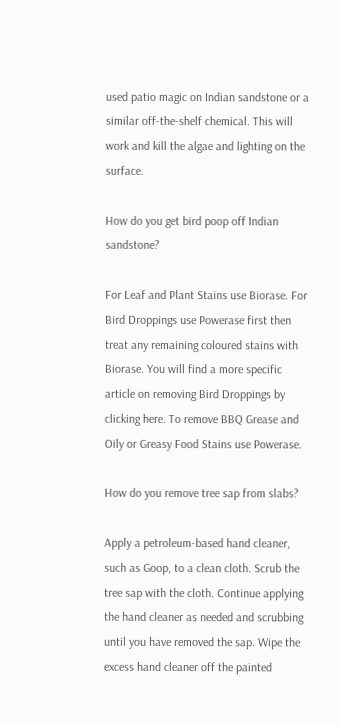used patio magic on Indian sandstone or a similar off-the-shelf chemical. This will work and kill the algae and lighting on the surface.

How do you get bird poop off Indian sandstone?

For Leaf and Plant Stains use Biorase. For Bird Droppings use Powerase first then treat any remaining coloured stains with Biorase. You will find a more specific article on removing Bird Droppings by clicking here. To remove BBQ Grease and Oily or Greasy Food Stains use Powerase.

How do you remove tree sap from slabs?

Apply a petroleum-based hand cleaner, such as Goop, to a clean cloth. Scrub the tree sap with the cloth. Continue applying the hand cleaner as needed and scrubbing until you have removed the sap. Wipe the excess hand cleaner off the painted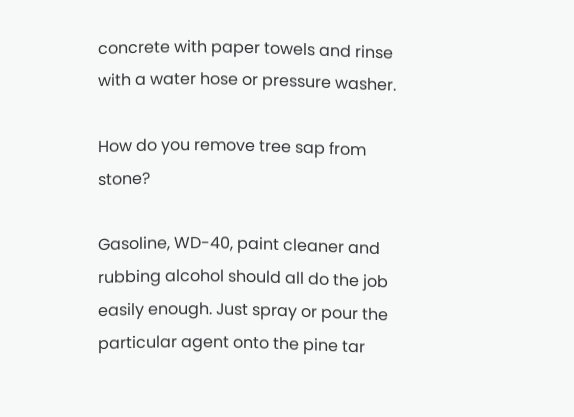concrete with paper towels and rinse with a water hose or pressure washer.

How do you remove tree sap from stone?

Gasoline, WD-40, paint cleaner and rubbing alcohol should all do the job easily enough. Just spray or pour the particular agent onto the pine tar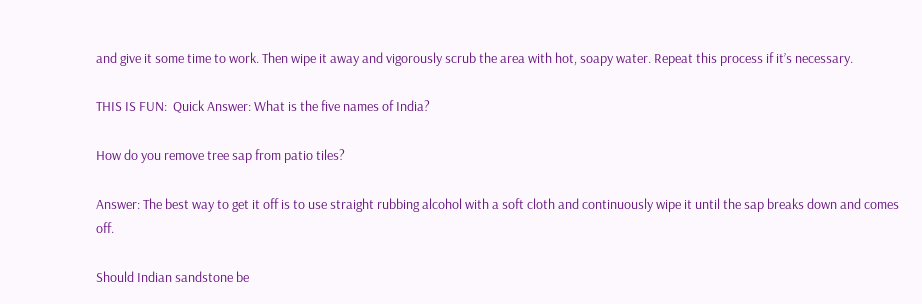and give it some time to work. Then wipe it away and vigorously scrub the area with hot, soapy water. Repeat this process if it’s necessary.

THIS IS FUN:  Quick Answer: What is the five names of India?

How do you remove tree sap from patio tiles?

Answer: The best way to get it off is to use straight rubbing alcohol with a soft cloth and continuously wipe it until the sap breaks down and comes off.

Should Indian sandstone be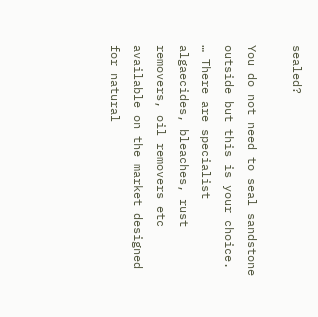sealed?

You do not need to seal sandstone outside but this is your choice. … There are specialist algaecides, bleaches, rust removers, oil removers etc available on the market designed for natural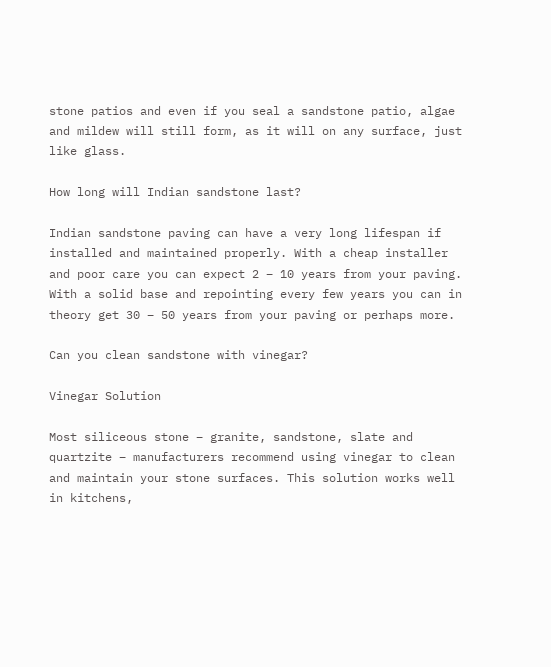stone patios and even if you seal a sandstone patio, algae and mildew will still form, as it will on any surface, just like glass.

How long will Indian sandstone last?

Indian sandstone paving can have a very long lifespan if installed and maintained properly. With a cheap installer and poor care you can expect 2 – 10 years from your paving. With a solid base and repointing every few years you can in theory get 30 – 50 years from your paving or perhaps more.

Can you clean sandstone with vinegar?

Vinegar Solution

Most siliceous stone – granite, sandstone, slate and quartzite – manufacturers recommend using vinegar to clean and maintain your stone surfaces. This solution works well in kitchens,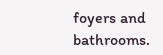foyers and bathrooms.